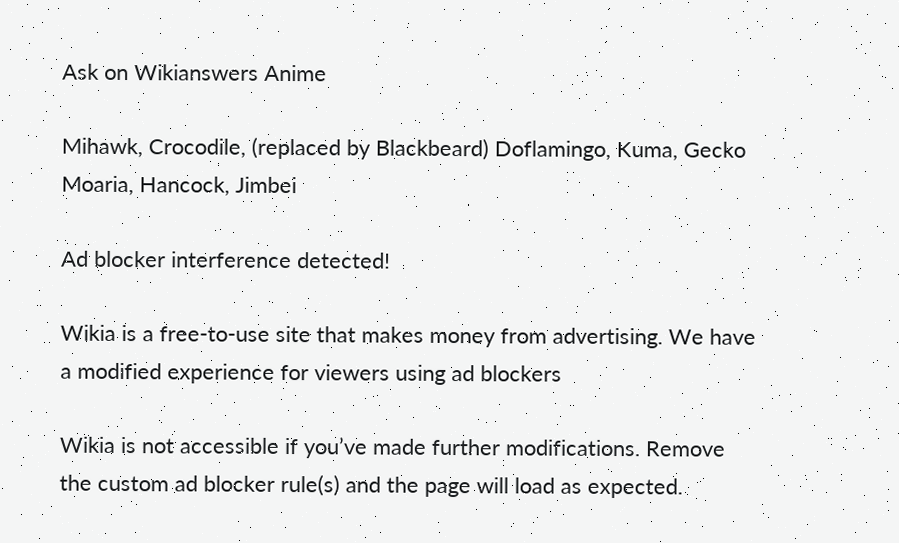Ask on Wikianswers Anime

Mihawk, Crocodile, (replaced by Blackbeard) Doflamingo, Kuma, Gecko Moaria, Hancock, Jimbei

Ad blocker interference detected!

Wikia is a free-to-use site that makes money from advertising. We have a modified experience for viewers using ad blockers

Wikia is not accessible if you’ve made further modifications. Remove the custom ad blocker rule(s) and the page will load as expected.